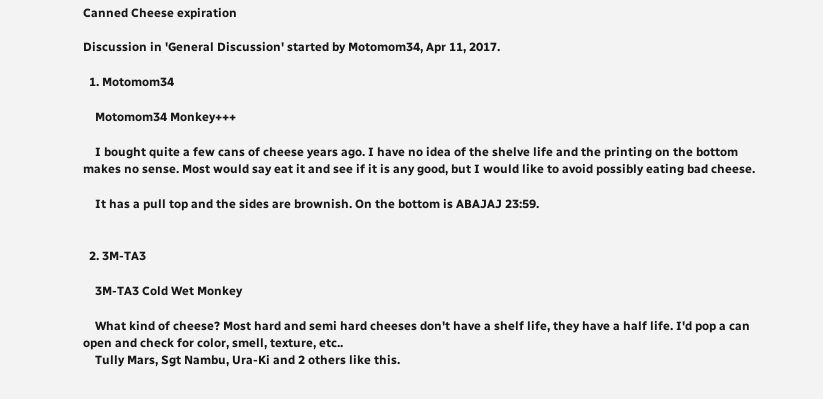Canned Cheese expiration

Discussion in 'General Discussion' started by Motomom34, Apr 11, 2017.

  1. Motomom34

    Motomom34 Monkey+++

    I bought quite a few cans of cheese years ago. I have no idea of the shelve life and the printing on the bottom makes no sense. Most would say eat it and see if it is any good, but I would like to avoid possibly eating bad cheese.

    It has a pull top and the sides are brownish. On the bottom is ABAJAJ 23:59.


  2. 3M-TA3

    3M-TA3 Cold Wet Monkey

    What kind of cheese? Most hard and semi hard cheeses don't have a shelf life, they have a half life. I'd pop a can open and check for color, smell, texture, etc..
    Tully Mars, Sgt Nambu, Ura-Ki and 2 others like this.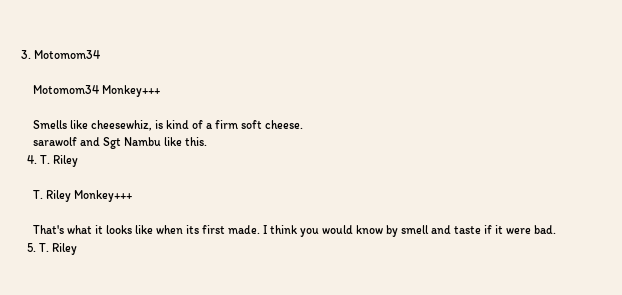3. Motomom34

    Motomom34 Monkey+++

    Smells like cheesewhiz, is kind of a firm soft cheese.
    sarawolf and Sgt Nambu like this.
  4. T. Riley

    T. Riley Monkey+++

    That's what it looks like when its first made. I think you would know by smell and taste if it were bad.
  5. T. Riley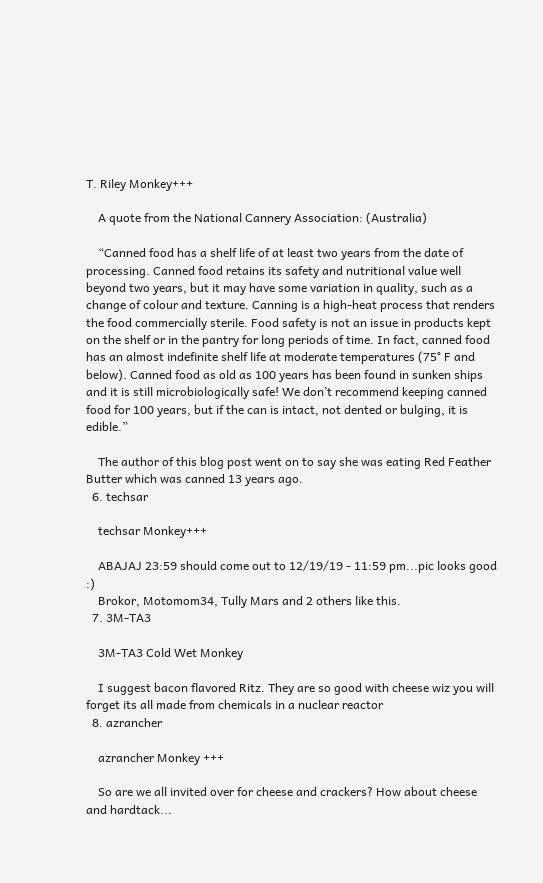T. Riley Monkey+++

    A quote from the National Cannery Association: (Australia)

    “Canned food has a shelf life of at least two years from the date of processing. Canned food retains its safety and nutritional value well beyond two years, but it may have some variation in quality, such as a change of colour and texture. Canning is a high-heat process that renders the food commercially sterile. Food safety is not an issue in products kept on the shelf or in the pantry for long periods of time. In fact, canned food has an almost indefinite shelf life at moderate temperatures (75° F and below). Canned food as old as 100 years has been found in sunken ships and it is still microbiologically safe! We don’t recommend keeping canned food for 100 years, but if the can is intact, not dented or bulging, it is edible.”

    The author of this blog post went on to say she was eating Red Feather Butter which was canned 13 years ago.
  6. techsar

    techsar Monkey+++

    ABAJAJ 23:59 should come out to 12/19/19 - 11:59 pm...pic looks good :)
    Brokor, Motomom34, Tully Mars and 2 others like this.
  7. 3M-TA3

    3M-TA3 Cold Wet Monkey

    I suggest bacon flavored Ritz. They are so good with cheese wiz you will forget its all made from chemicals in a nuclear reactor
  8. azrancher

    azrancher Monkey +++

    So are we all invited over for cheese and crackers? How about cheese and hardtack...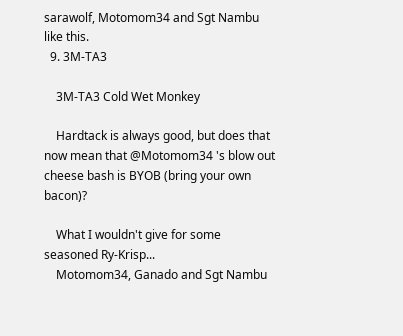sarawolf, Motomom34 and Sgt Nambu like this.
  9. 3M-TA3

    3M-TA3 Cold Wet Monkey

    Hardtack is always good, but does that now mean that @Motomom34 's blow out cheese bash is BYOB (bring your own bacon)?

    What I wouldn't give for some seasoned Ry-Krisp...
    Motomom34, Ganado and Sgt Nambu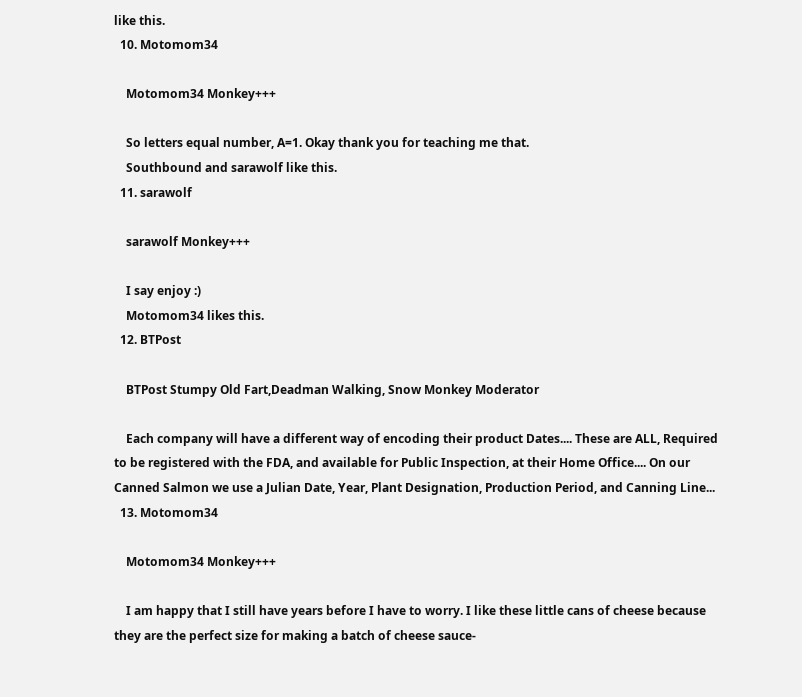like this.
  10. Motomom34

    Motomom34 Monkey+++

    So letters equal number, A=1. Okay thank you for teaching me that.
    Southbound and sarawolf like this.
  11. sarawolf

    sarawolf Monkey+++

    I say enjoy :)
    Motomom34 likes this.
  12. BTPost

    BTPost Stumpy Old Fart,Deadman Walking, Snow Monkey Moderator

    Each company will have a different way of encoding their product Dates.... These are ALL, Required to be registered with the FDA, and available for Public Inspection, at their Home Office.... On our Canned Salmon we use a Julian Date, Year, Plant Designation, Production Period, and Canning Line...
  13. Motomom34

    Motomom34 Monkey+++

    I am happy that I still have years before I have to worry. I like these little cans of cheese because they are the perfect size for making a batch of cheese sauce-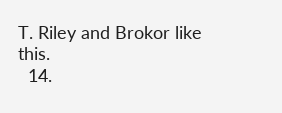T. Riley and Brokor like this.
  14.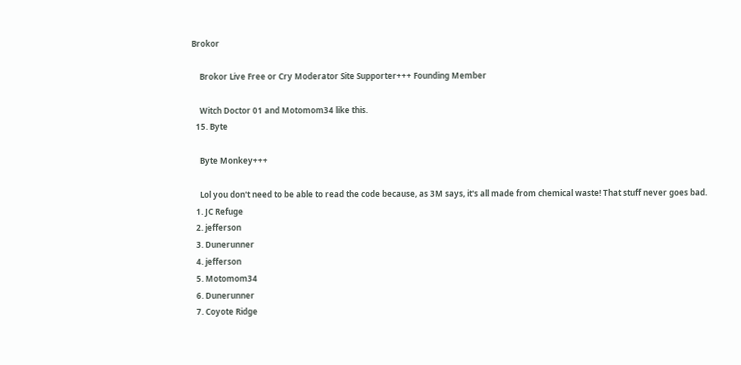Brokor

    Brokor Live Free or Cry Moderator Site Supporter+++ Founding Member

    Witch Doctor 01 and Motomom34 like this.
  15. Byte

    Byte Monkey+++

    Lol you don't need to be able to read the code because, as 3M says, it's all made from chemical waste! That stuff never goes bad.
  1. JC Refuge
  2. jefferson
  3. Dunerunner
  4. jefferson
  5. Motomom34
  6. Dunerunner
  7. Coyote Ridge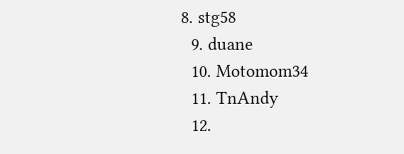8. stg58
  9. duane
  10. Motomom34
  11. TnAndy
  12.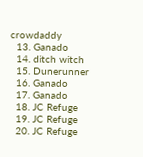crowdaddy
  13. Ganado
  14. ditch witch
  15. Dunerunner
  16. Ganado
  17. Ganado
  18. JC Refuge
  19. JC Refuge
  20. JC Refuge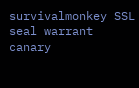survivalmonkey SSL seal warrant canary